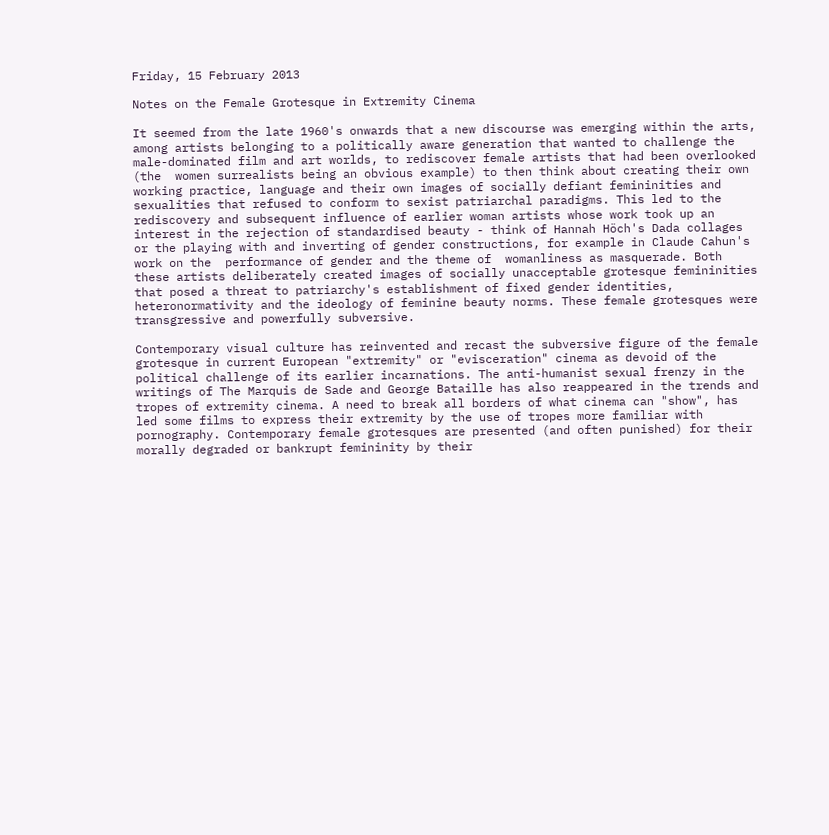Friday, 15 February 2013

Notes on the Female Grotesque in Extremity Cinema

It seemed from the late 1960's onwards that a new discourse was emerging within the arts, among artists belonging to a politically aware generation that wanted to challenge the male-dominated film and art worlds, to rediscover female artists that had been overlooked (the  women surrealists being an obvious example) to then think about creating their own working practice, language and their own images of socially defiant femininities and sexualities that refused to conform to sexist patriarchal paradigms. This led to the rediscovery and subsequent influence of earlier woman artists whose work took up an interest in the rejection of standardised beauty - think of Hannah Höch's Dada collages or the playing with and inverting of gender constructions, for example in Claude Cahun's work on the  performance of gender and the theme of  womanliness as masquerade. Both these artists deliberately created images of socially unacceptable grotesque femininities that posed a threat to patriarchy's establishment of fixed gender identities, heteronormativity and the ideology of feminine beauty norms. These female grotesques were transgressive and powerfully subversive.

Contemporary visual culture has reinvented and recast the subversive figure of the female grotesque in current European "extremity" or "evisceration" cinema as devoid of the political challenge of its earlier incarnations. The anti-humanist sexual frenzy in the writings of The Marquis de Sade and George Bataille has also reappeared in the trends and tropes of extremity cinema. A need to break all borders of what cinema can "show", has led some films to express their extremity by the use of tropes more familiar with pornography. Contemporary female grotesques are presented (and often punished) for their morally degraded or bankrupt femininity by their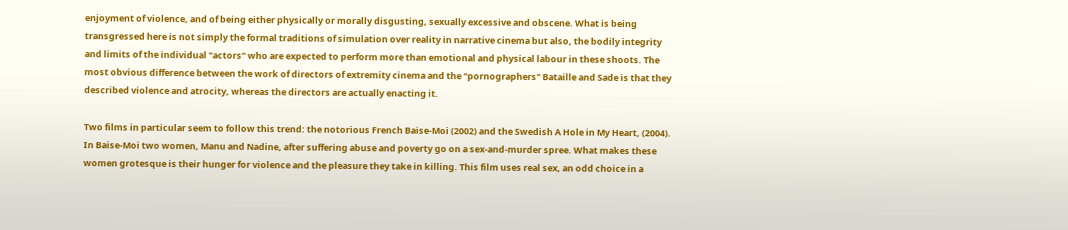enjoyment of violence, and of being either physically or morally disgusting, sexually excessive and obscene. What is being transgressed here is not simply the formal traditions of simulation over reality in narrative cinema but also, the bodily integrity and limits of the individual "actors" who are expected to perform more than emotional and physical labour in these shoots. The most obvious difference between the work of directors of extremity cinema and the "pornographers" Bataille and Sade is that they described violence and atrocity, whereas the directors are actually enacting it.

Two films in particular seem to follow this trend: the notorious French Baise-Moi (2002) and the Swedish A Hole in My Heart, (2004). In Baise-Moi two women, Manu and Nadine, after suffering abuse and poverty go on a sex-and-murder spree. What makes these women grotesque is their hunger for violence and the pleasure they take in killing. This film uses real sex, an odd choice in a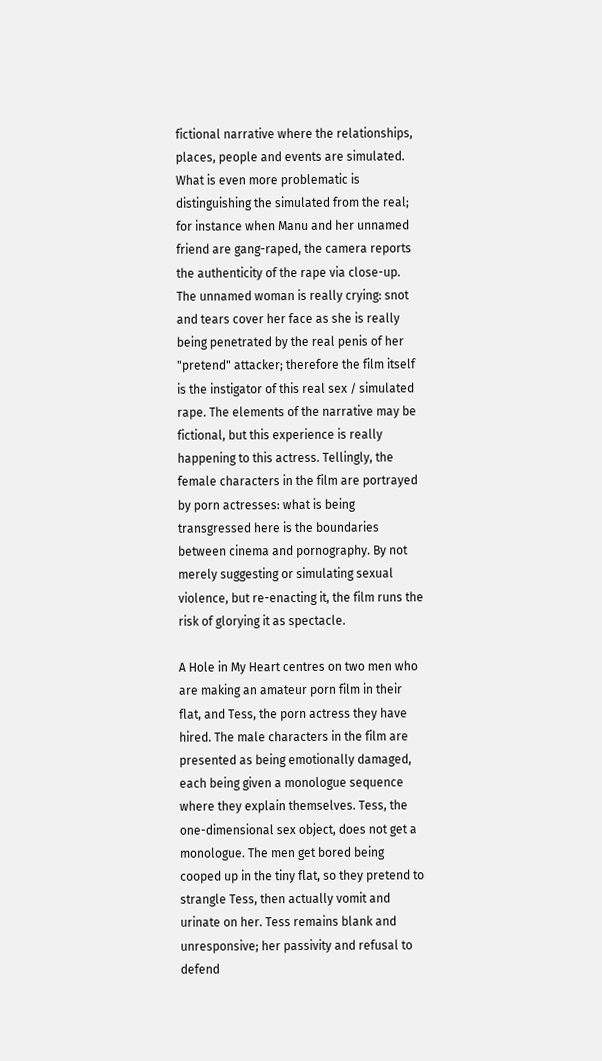fictional narrative where the relationships, places, people and events are simulated. What is even more problematic is distinguishing the simulated from the real; for instance when Manu and her unnamed friend are gang-raped, the camera reports the authenticity of the rape via close-up. The unnamed woman is really crying: snot and tears cover her face as she is really being penetrated by the real penis of her "pretend" attacker; therefore the film itself is the instigator of this real sex / simulated rape. The elements of the narrative may be fictional, but this experience is really happening to this actress. Tellingly, the female characters in the film are portrayed by porn actresses: what is being transgressed here is the boundaries between cinema and pornography. By not merely suggesting or simulating sexual violence, but re-enacting it, the film runs the risk of glorying it as spectacle.

A Hole in My Heart centres on two men who are making an amateur porn film in their flat, and Tess, the porn actress they have hired. The male characters in the film are presented as being emotionally damaged, each being given a monologue sequence where they explain themselves. Tess, the one-dimensional sex object, does not get a monologue. The men get bored being cooped up in the tiny flat, so they pretend to strangle Tess, then actually vomit and urinate on her. Tess remains blank and unresponsive; her passivity and refusal to defend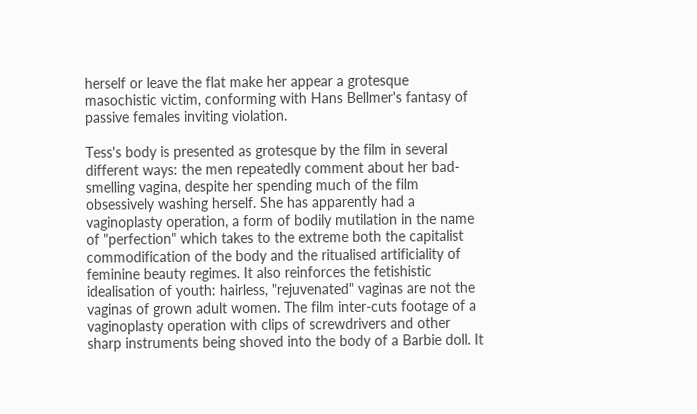herself or leave the flat make her appear a grotesque masochistic victim, conforming with Hans Bellmer's fantasy of passive females inviting violation.

Tess's body is presented as grotesque by the film in several different ways: the men repeatedly comment about her bad-smelling vagina, despite her spending much of the film obsessively washing herself. She has apparently had a vaginoplasty operation, a form of bodily mutilation in the name of "perfection" which takes to the extreme both the capitalist commodification of the body and the ritualised artificiality of feminine beauty regimes. It also reinforces the fetishistic idealisation of youth: hairless, "rejuvenated" vaginas are not the vaginas of grown adult women. The film inter-cuts footage of a vaginoplasty operation with clips of screwdrivers and other sharp instruments being shoved into the body of a Barbie doll. It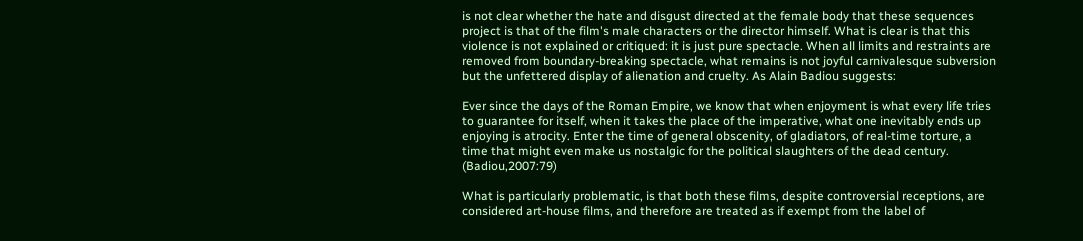is not clear whether the hate and disgust directed at the female body that these sequences project is that of the film's male characters or the director himself. What is clear is that this violence is not explained or critiqued: it is just pure spectacle. When all limits and restraints are removed from boundary-breaking spectacle, what remains is not joyful carnivalesque subversion but the unfettered display of alienation and cruelty. As Alain Badiou suggests:

Ever since the days of the Roman Empire, we know that when enjoyment is what every life tries to guarantee for itself, when it takes the place of the imperative, what one inevitably ends up enjoying is atrocity. Enter the time of general obscenity, of gladiators, of real-time torture, a time that might even make us nostalgic for the political slaughters of the dead century. (Badiou,2007:79)

What is particularly problematic, is that both these films, despite controversial receptions, are considered art-house films, and therefore are treated as if exempt from the label of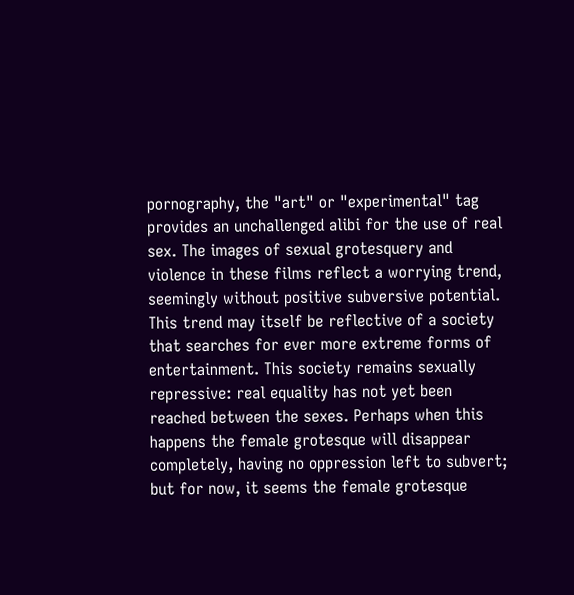pornography, the "art" or "experimental" tag provides an unchallenged alibi for the use of real sex. The images of sexual grotesquery and violence in these films reflect a worrying trend, seemingly without positive subversive potential. This trend may itself be reflective of a society that searches for ever more extreme forms of entertainment. This society remains sexually repressive: real equality has not yet been reached between the sexes. Perhaps when this happens the female grotesque will disappear completely, having no oppression left to subvert; but for now, it seems the female grotesque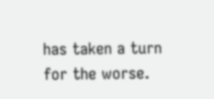has taken a turn for the worse.